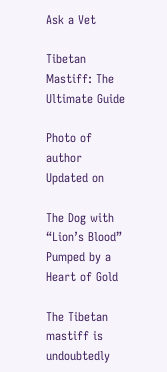Ask a Vet

Tibetan Mastiff: The Ultimate Guide

Photo of author
Updated on

The Dog with “Lion’s Blood” Pumped by a Heart of Gold

The Tibetan mastiff is undoubtedly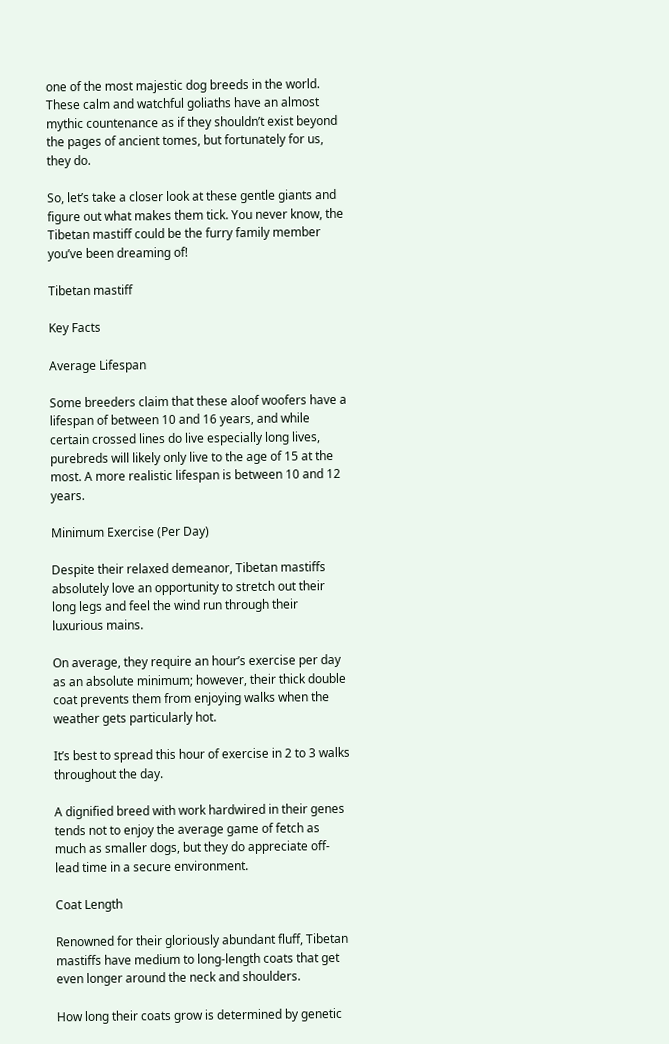one of the most majestic dog breeds in the world. These calm and watchful goliaths have an almost mythic countenance as if they shouldn’t exist beyond the pages of ancient tomes, but fortunately for us, they do.

So, let’s take a closer look at these gentle giants and figure out what makes them tick. You never know, the Tibetan mastiff could be the furry family member you’ve been dreaming of!

Tibetan mastiff

Key Facts

Average Lifespan

Some breeders claim that these aloof woofers have a lifespan of between 10 and 16 years, and while certain crossed lines do live especially long lives, purebreds will likely only live to the age of 15 at the most. A more realistic lifespan is between 10 and 12 years.

Minimum Exercise (Per Day)

Despite their relaxed demeanor, Tibetan mastiffs absolutely love an opportunity to stretch out their long legs and feel the wind run through their luxurious mains.

On average, they require an hour’s exercise per day as an absolute minimum; however, their thick double coat prevents them from enjoying walks when the weather gets particularly hot.

It’s best to spread this hour of exercise in 2 to 3 walks throughout the day.

A dignified breed with work hardwired in their genes tends not to enjoy the average game of fetch as much as smaller dogs, but they do appreciate off-lead time in a secure environment.

Coat Length

Renowned for their gloriously abundant fluff, Tibetan mastiffs have medium to long-length coats that get even longer around the neck and shoulders.

How long their coats grow is determined by genetic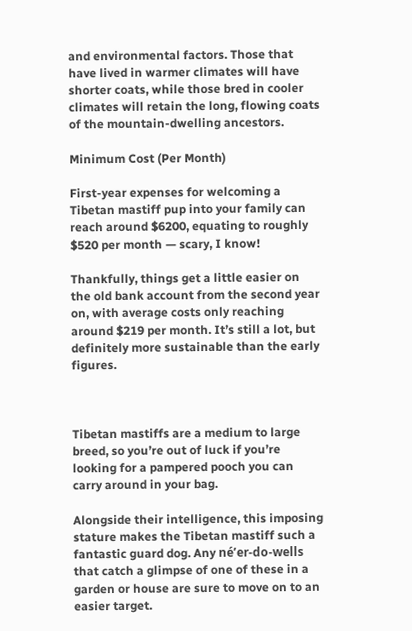and environmental factors. Those that have lived in warmer climates will have shorter coats, while those bred in cooler climates will retain the long, flowing coats of the mountain-dwelling ancestors.

Minimum Cost (Per Month)

First-year expenses for welcoming a Tibetan mastiff pup into your family can reach around $6200, equating to roughly $520 per month — scary, I know!

Thankfully, things get a little easier on the old bank account from the second year on, with average costs only reaching around $219 per month. It’s still a lot, but definitely more sustainable than the early figures.



Tibetan mastiffs are a medium to large breed, so you’re out of luck if you’re looking for a pampered pooch you can carry around in your bag.

Alongside their intelligence, this imposing stature makes the Tibetan mastiff such a fantastic guard dog. Any né’er-do-wells that catch a glimpse of one of these in a garden or house are sure to move on to an easier target.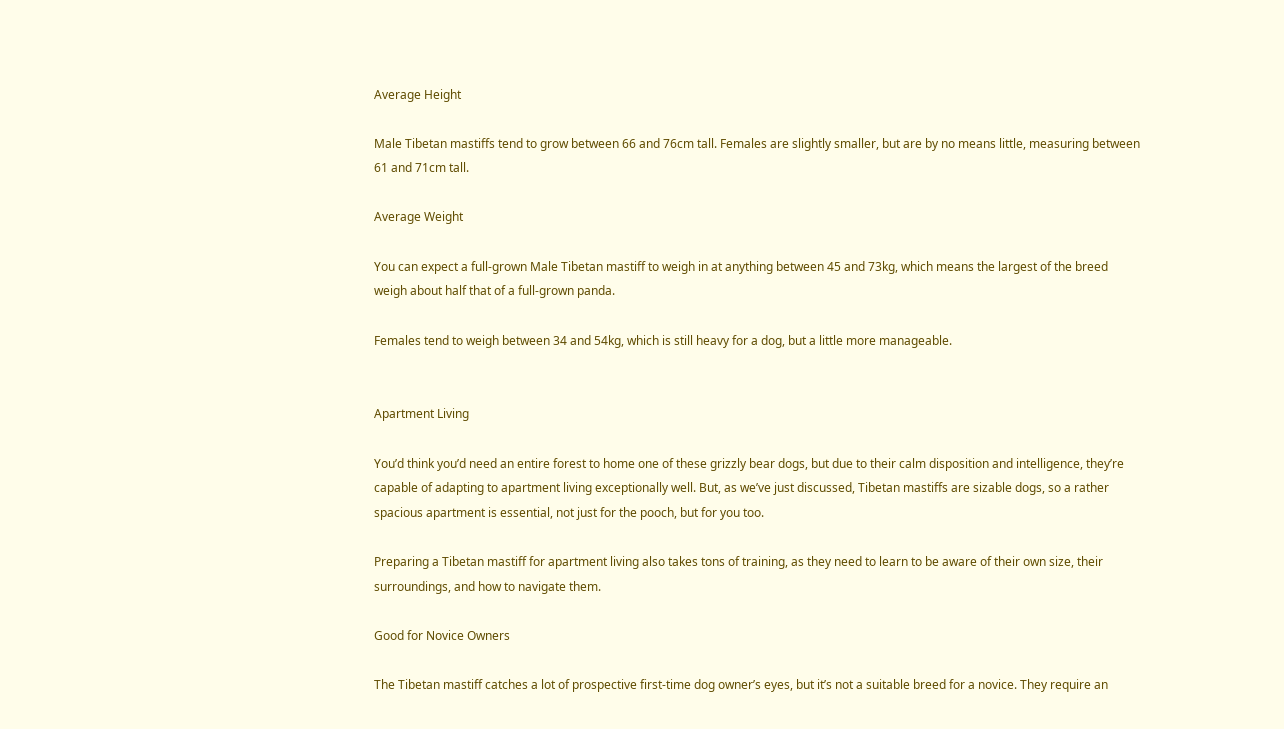Average Height

Male Tibetan mastiffs tend to grow between 66 and 76cm tall. Females are slightly smaller, but are by no means little, measuring between 61 and 71cm tall.

Average Weight

You can expect a full-grown Male Tibetan mastiff to weigh in at anything between 45 and 73kg, which means the largest of the breed weigh about half that of a full-grown panda.

Females tend to weigh between 34 and 54kg, which is still heavy for a dog, but a little more manageable.


Apartment Living

You’d think you’d need an entire forest to home one of these grizzly bear dogs, but due to their calm disposition and intelligence, they’re capable of adapting to apartment living exceptionally well. But, as we’ve just discussed, Tibetan mastiffs are sizable dogs, so a rather spacious apartment is essential, not just for the pooch, but for you too.

Preparing a Tibetan mastiff for apartment living also takes tons of training, as they need to learn to be aware of their own size, their surroundings, and how to navigate them.

Good for Novice Owners

The Tibetan mastiff catches a lot of prospective first-time dog owner’s eyes, but it’s not a suitable breed for a novice. They require an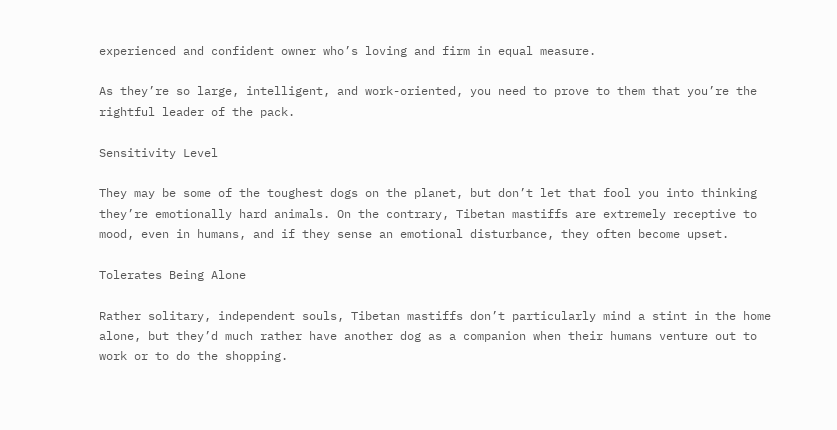experienced and confident owner who’s loving and firm in equal measure.

As they’re so large, intelligent, and work-oriented, you need to prove to them that you’re the rightful leader of the pack.

Sensitivity Level

They may be some of the toughest dogs on the planet, but don’t let that fool you into thinking they’re emotionally hard animals. On the contrary, Tibetan mastiffs are extremely receptive to mood, even in humans, and if they sense an emotional disturbance, they often become upset.

Tolerates Being Alone

Rather solitary, independent souls, Tibetan mastiffs don’t particularly mind a stint in the home alone, but they’d much rather have another dog as a companion when their humans venture out to work or to do the shopping.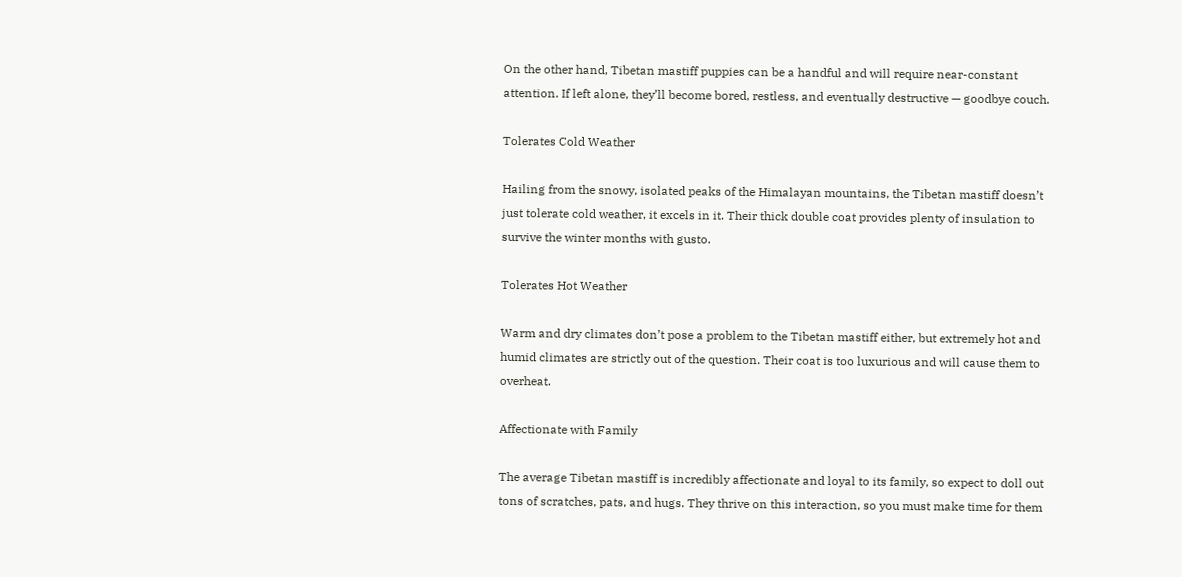On the other hand, Tibetan mastiff puppies can be a handful and will require near-constant attention. If left alone, they’ll become bored, restless, and eventually destructive — goodbye couch.

Tolerates Cold Weather

Hailing from the snowy, isolated peaks of the Himalayan mountains, the Tibetan mastiff doesn’t just tolerate cold weather, it excels in it. Their thick double coat provides plenty of insulation to survive the winter months with gusto.

Tolerates Hot Weather

Warm and dry climates don’t pose a problem to the Tibetan mastiff either, but extremely hot and humid climates are strictly out of the question. Their coat is too luxurious and will cause them to overheat.

Affectionate with Family

The average Tibetan mastiff is incredibly affectionate and loyal to its family, so expect to doll out tons of scratches, pats, and hugs. They thrive on this interaction, so you must make time for them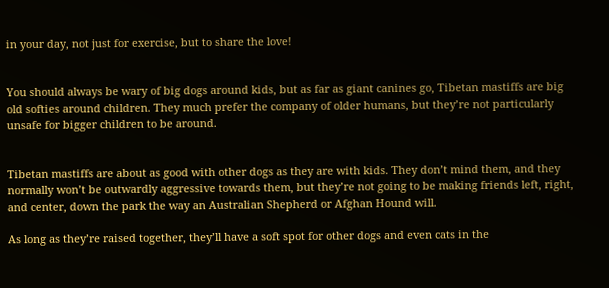in your day, not just for exercise, but to share the love!


You should always be wary of big dogs around kids, but as far as giant canines go, Tibetan mastiffs are big old softies around children. They much prefer the company of older humans, but they’re not particularly unsafe for bigger children to be around.


Tibetan mastiffs are about as good with other dogs as they are with kids. They don’t mind them, and they normally won’t be outwardly aggressive towards them, but they’re not going to be making friends left, right, and center, down the park the way an Australian Shepherd or Afghan Hound will.

As long as they’re raised together, they’ll have a soft spot for other dogs and even cats in the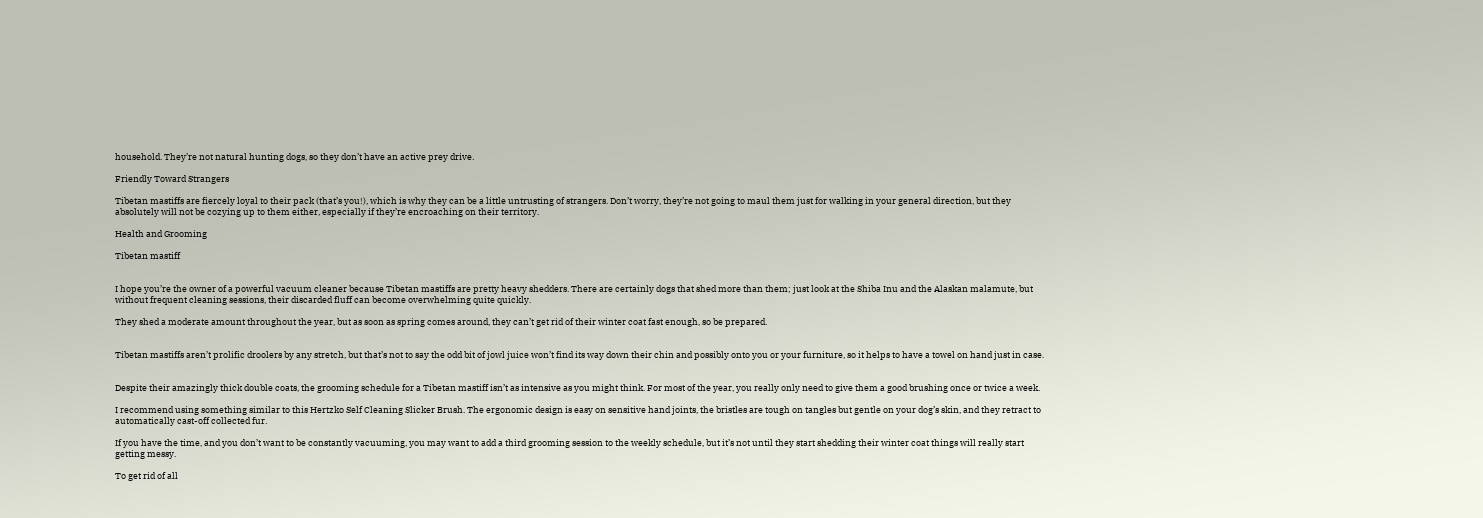household. They’re not natural hunting dogs, so they don’t have an active prey drive.

Friendly Toward Strangers

Tibetan mastiffs are fiercely loyal to their pack (that’s you!), which is why they can be a little untrusting of strangers. Don’t worry, they’re not going to maul them just for walking in your general direction, but they absolutely will not be cozying up to them either, especially if they’re encroaching on their territory.

Health and Grooming

Tibetan mastiff


I hope you’re the owner of a powerful vacuum cleaner because Tibetan mastiffs are pretty heavy shedders. There are certainly dogs that shed more than them; just look at the Shiba Inu and the Alaskan malamute, but without frequent cleaning sessions, their discarded fluff can become overwhelming quite quickly.

They shed a moderate amount throughout the year, but as soon as spring comes around, they can’t get rid of their winter coat fast enough, so be prepared.


Tibetan mastiffs aren’t prolific droolers by any stretch, but that’s not to say the odd bit of jowl juice won’t find its way down their chin and possibly onto you or your furniture, so it helps to have a towel on hand just in case.


Despite their amazingly thick double coats, the grooming schedule for a Tibetan mastiff isn’t as intensive as you might think. For most of the year, you really only need to give them a good brushing once or twice a week.

I recommend using something similar to this Hertzko Self Cleaning Slicker Brush. The ergonomic design is easy on sensitive hand joints, the bristles are tough on tangles but gentle on your dog’s skin, and they retract to automatically cast-off collected fur.

If you have the time, and you don’t want to be constantly vacuuming, you may want to add a third grooming session to the weekly schedule, but it’s not until they start shedding their winter coat things will really start getting messy.

To get rid of all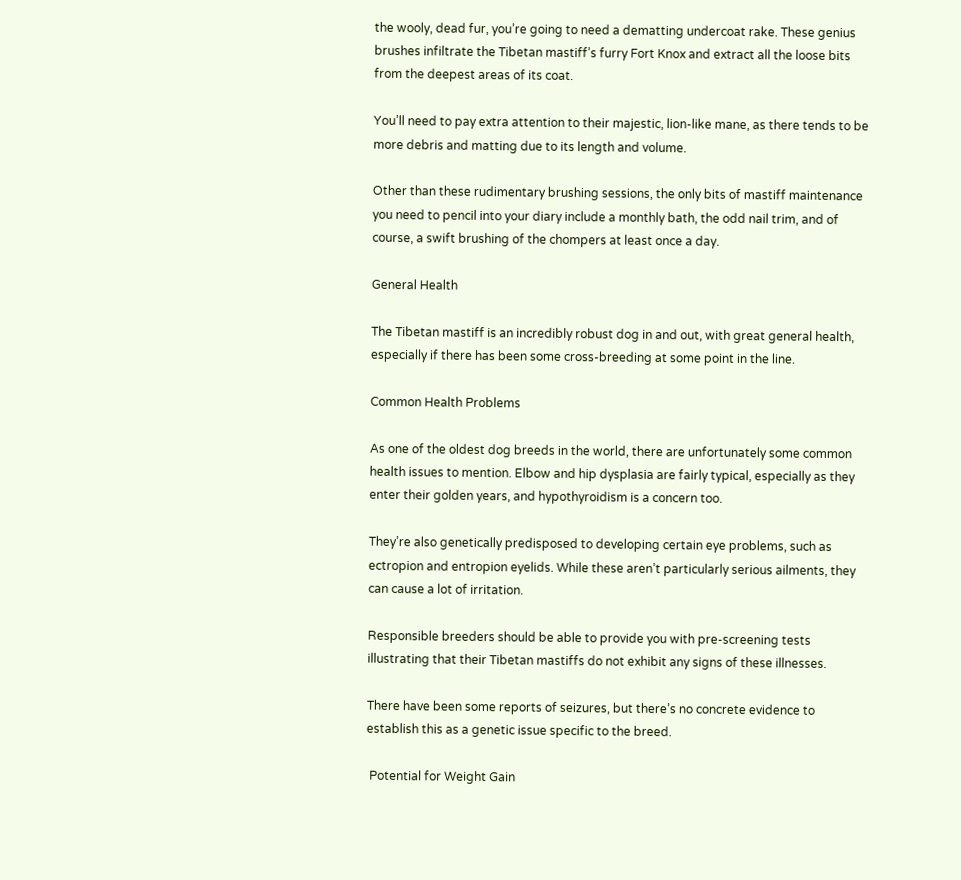the wooly, dead fur, you’re going to need a dematting undercoat rake. These genius brushes infiltrate the Tibetan mastiff’s furry Fort Knox and extract all the loose bits from the deepest areas of its coat.

You’ll need to pay extra attention to their majestic, lion-like mane, as there tends to be more debris and matting due to its length and volume.

Other than these rudimentary brushing sessions, the only bits of mastiff maintenance you need to pencil into your diary include a monthly bath, the odd nail trim, and of course, a swift brushing of the chompers at least once a day.

General Health

The Tibetan mastiff is an incredibly robust dog in and out, with great general health, especially if there has been some cross-breeding at some point in the line.

Common Health Problems

As one of the oldest dog breeds in the world, there are unfortunately some common health issues to mention. Elbow and hip dysplasia are fairly typical, especially as they enter their golden years, and hypothyroidism is a concern too.

They’re also genetically predisposed to developing certain eye problems, such as ectropion and entropion eyelids. While these aren’t particularly serious ailments, they can cause a lot of irritation.

Responsible breeders should be able to provide you with pre-screening tests illustrating that their Tibetan mastiffs do not exhibit any signs of these illnesses.

There have been some reports of seizures, but there’s no concrete evidence to establish this as a genetic issue specific to the breed.

 Potential for Weight Gain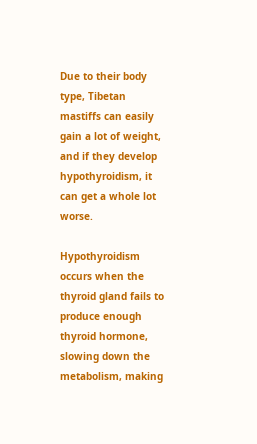Due to their body type, Tibetan mastiffs can easily gain a lot of weight, and if they develop hypothyroidism, it can get a whole lot worse.

Hypothyroidism occurs when the thyroid gland fails to produce enough thyroid hormone, slowing down the metabolism, making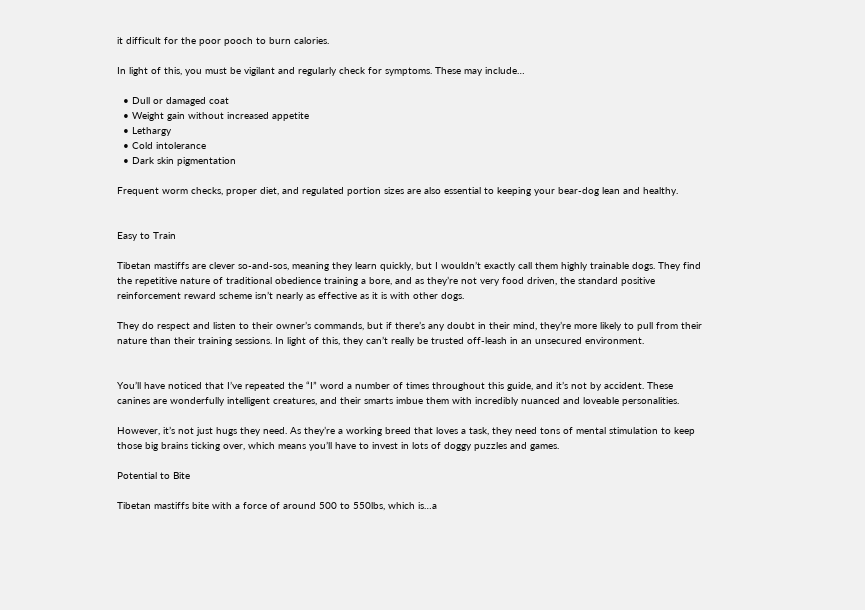it difficult for the poor pooch to burn calories.

In light of this, you must be vigilant and regularly check for symptoms. These may include…

  • Dull or damaged coat
  • Weight gain without increased appetite
  • Lethargy
  • Cold intolerance
  • Dark skin pigmentation

Frequent worm checks, proper diet, and regulated portion sizes are also essential to keeping your bear-dog lean and healthy.


Easy to Train

Tibetan mastiffs are clever so-and-sos, meaning they learn quickly, but I wouldn’t exactly call them highly trainable dogs. They find the repetitive nature of traditional obedience training a bore, and as they’re not very food driven, the standard positive reinforcement reward scheme isn’t nearly as effective as it is with other dogs.

They do respect and listen to their owner’s commands, but if there’s any doubt in their mind, they’re more likely to pull from their nature than their training sessions. In light of this, they can’t really be trusted off-leash in an unsecured environment.


You’ll have noticed that I’ve repeated the “I” word a number of times throughout this guide, and it’s not by accident. These canines are wonderfully intelligent creatures, and their smarts imbue them with incredibly nuanced and loveable personalities.

However, it’s not just hugs they need. As they’re a working breed that loves a task, they need tons of mental stimulation to keep those big brains ticking over, which means you’ll have to invest in lots of doggy puzzles and games.

Potential to Bite

Tibetan mastiffs bite with a force of around 500 to 550lbs, which is…a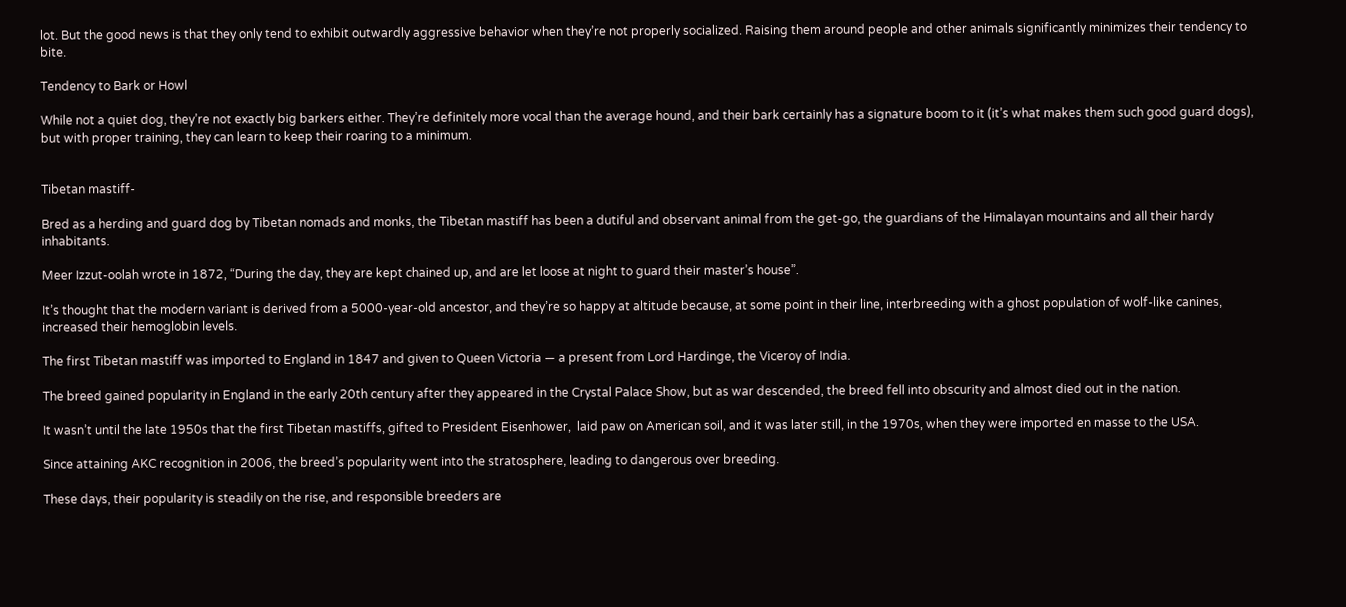lot. But the good news is that they only tend to exhibit outwardly aggressive behavior when they’re not properly socialized. Raising them around people and other animals significantly minimizes their tendency to bite.

Tendency to Bark or Howl

While not a quiet dog, they’re not exactly big barkers either. They’re definitely more vocal than the average hound, and their bark certainly has a signature boom to it (it’s what makes them such good guard dogs), but with proper training, they can learn to keep their roaring to a minimum.


Tibetan mastiff-

Bred as a herding and guard dog by Tibetan nomads and monks, the Tibetan mastiff has been a dutiful and observant animal from the get-go, the guardians of the Himalayan mountains and all their hardy inhabitants.

Meer Izzut-oolah wrote in 1872, “During the day, they are kept chained up, and are let loose at night to guard their master’s house”.

It’s thought that the modern variant is derived from a 5000-year-old ancestor, and they’re so happy at altitude because, at some point in their line, interbreeding with a ghost population of wolf-like canines, increased their hemoglobin levels.

The first Tibetan mastiff was imported to England in 1847 and given to Queen Victoria — a present from Lord Hardinge, the Viceroy of India.

The breed gained popularity in England in the early 20th century after they appeared in the Crystal Palace Show, but as war descended, the breed fell into obscurity and almost died out in the nation.

It wasn’t until the late 1950s that the first Tibetan mastiffs, gifted to President Eisenhower,  laid paw on American soil, and it was later still, in the 1970s, when they were imported en masse to the USA.

Since attaining AKC recognition in 2006, the breed’s popularity went into the stratosphere, leading to dangerous over breeding.

These days, their popularity is steadily on the rise, and responsible breeders are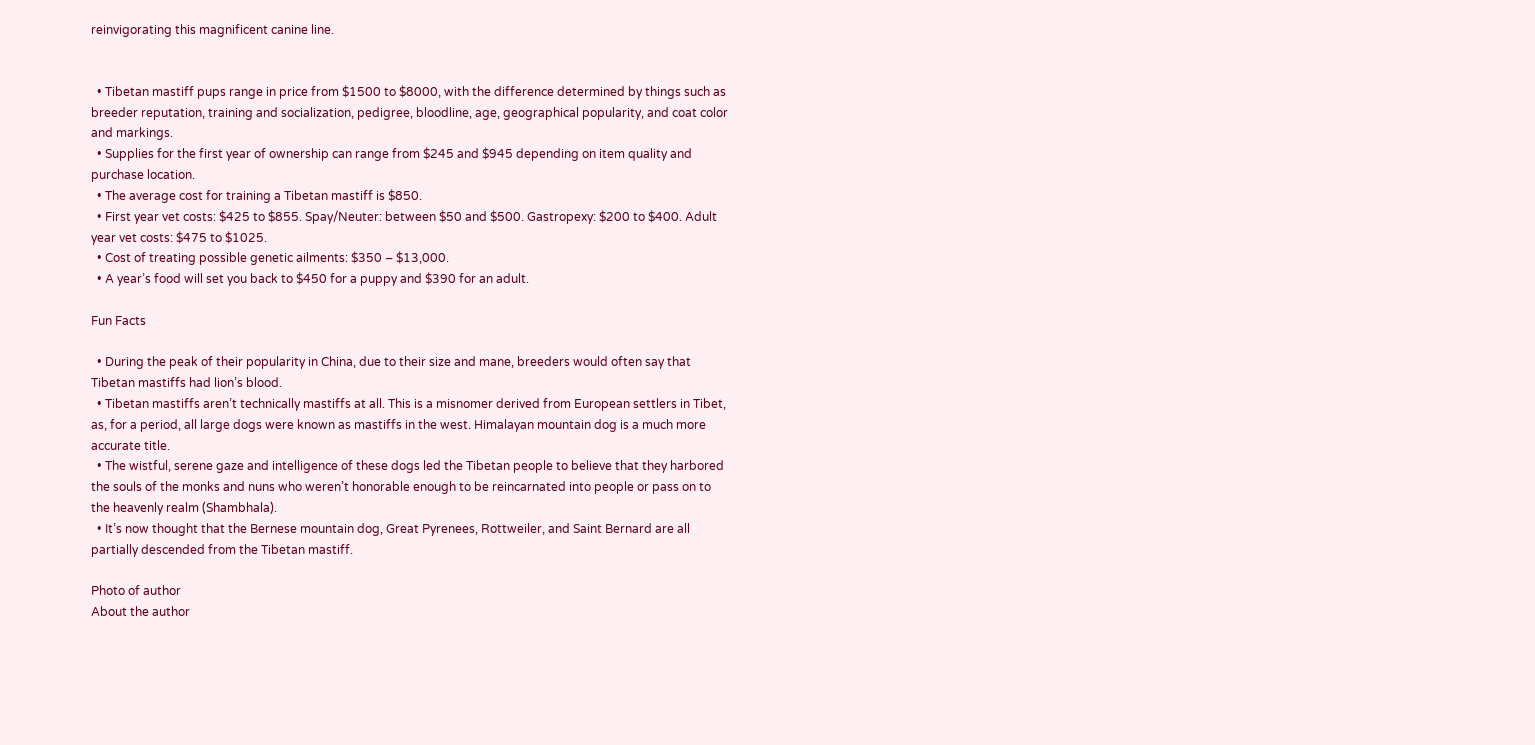reinvigorating this magnificent canine line.


  • Tibetan mastiff pups range in price from $1500 to $8000, with the difference determined by things such as breeder reputation, training and socialization, pedigree, bloodline, age, geographical popularity, and coat color and markings.
  • Supplies for the first year of ownership can range from $245 and $945 depending on item quality and purchase location.
  • The average cost for training a Tibetan mastiff is $850.
  • First year vet costs: $425 to $855. Spay/Neuter: between $50 and $500. Gastropexy: $200 to $400. Adult year vet costs: $475 to $1025.
  • Cost of treating possible genetic ailments: $350 – $13,000.
  • A year’s food will set you back to $450 for a puppy and $390 for an adult.

Fun Facts

  • During the peak of their popularity in China, due to their size and mane, breeders would often say that Tibetan mastiffs had lion’s blood.
  • Tibetan mastiffs aren’t technically mastiffs at all. This is a misnomer derived from European settlers in Tibet, as, for a period, all large dogs were known as mastiffs in the west. Himalayan mountain dog is a much more accurate title.
  • The wistful, serene gaze and intelligence of these dogs led the Tibetan people to believe that they harbored the souls of the monks and nuns who weren’t honorable enough to be reincarnated into people or pass on to the heavenly realm (Shambhala).
  • It’s now thought that the Bernese mountain dog, Great Pyrenees, Rottweiler, and Saint Bernard are all partially descended from the Tibetan mastiff.

Photo of author
About the author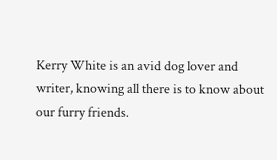Kerry White is an avid dog lover and writer, knowing all there is to know about our furry friends.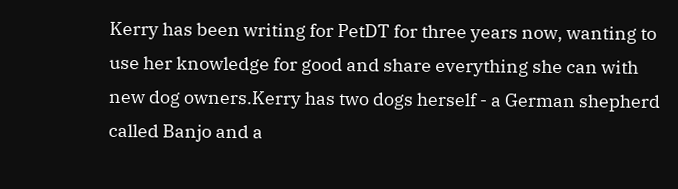Kerry has been writing for PetDT for three years now, wanting to use her knowledge for good and share everything she can with new dog owners.Kerry has two dogs herself - a German shepherd called Banjo and a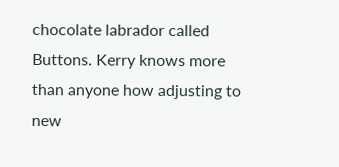chocolate labrador called Buttons. Kerry knows more than anyone how adjusting to new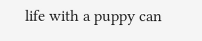life with a puppy can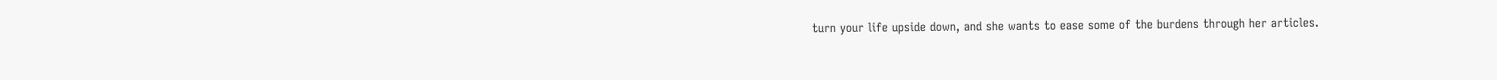turn your life upside down, and she wants to ease some of the burdens through her articles.